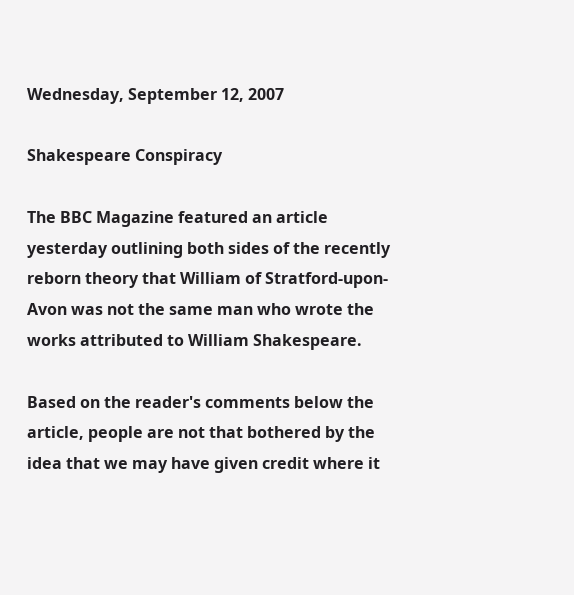Wednesday, September 12, 2007

Shakespeare Conspiracy

The BBC Magazine featured an article yesterday outlining both sides of the recently reborn theory that William of Stratford-upon-Avon was not the same man who wrote the works attributed to William Shakespeare.

Based on the reader's comments below the article, people are not that bothered by the idea that we may have given credit where it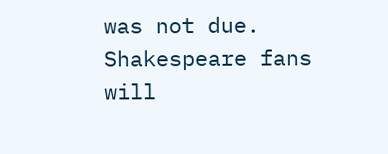was not due. Shakespeare fans will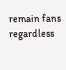remain fans regardless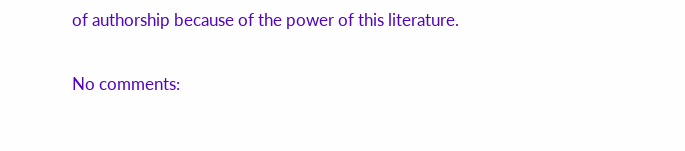of authorship because of the power of this literature.

No comments: